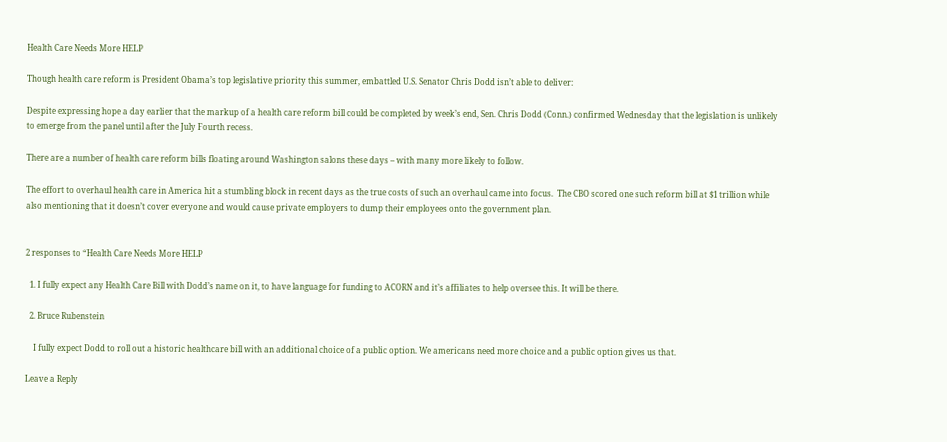Health Care Needs More HELP

Though health care reform is President Obama’s top legislative priority this summer, embattled U.S. Senator Chris Dodd isn’t able to deliver:

Despite expressing hope a day earlier that the markup of a health care reform bill could be completed by week’s end, Sen. Chris Dodd (Conn.) confirmed Wednesday that the legislation is unlikely to emerge from the panel until after the July Fourth recess.

There are a number of health care reform bills floating around Washington salons these days – with many more likely to follow.

The effort to overhaul health care in America hit a stumbling block in recent days as the true costs of such an overhaul came into focus.  The CBO scored one such reform bill at $1 trillion while also mentioning that it doesn’t cover everyone and would cause private employers to dump their employees onto the government plan.


2 responses to “Health Care Needs More HELP

  1. I fully expect any Health Care Bill with Dodd’s name on it, to have language for funding to ACORN and it’s affiliates to help oversee this. It will be there.

  2. Bruce Rubenstein

    I fully expect Dodd to roll out a historic healthcare bill with an additional choice of a public option. We americans need more choice and a public option gives us that.

Leave a Reply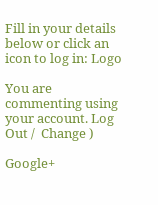Fill in your details below or click an icon to log in: Logo

You are commenting using your account. Log Out /  Change )

Google+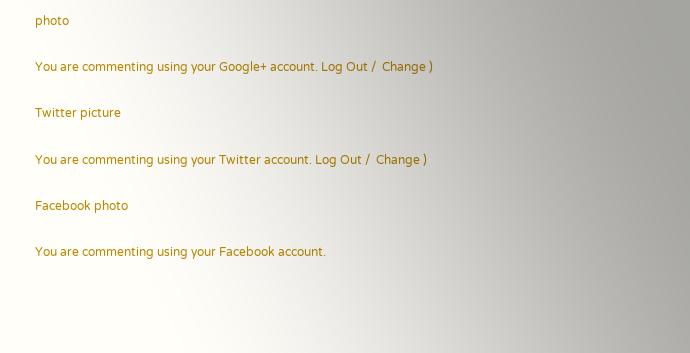photo

You are commenting using your Google+ account. Log Out /  Change )

Twitter picture

You are commenting using your Twitter account. Log Out /  Change )

Facebook photo

You are commenting using your Facebook account.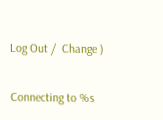Log Out /  Change )


Connecting to %s